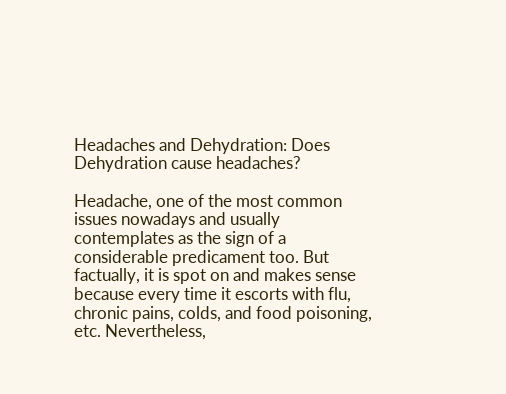Headaches and Dehydration: Does Dehydration cause headaches?

Headache, one of the most common issues nowadays and usually contemplates as the sign of a considerable predicament too. But factually, it is spot on and makes sense because every time it escorts with flu, chronic pains, colds, and food poisoning, etc. Nevertheless,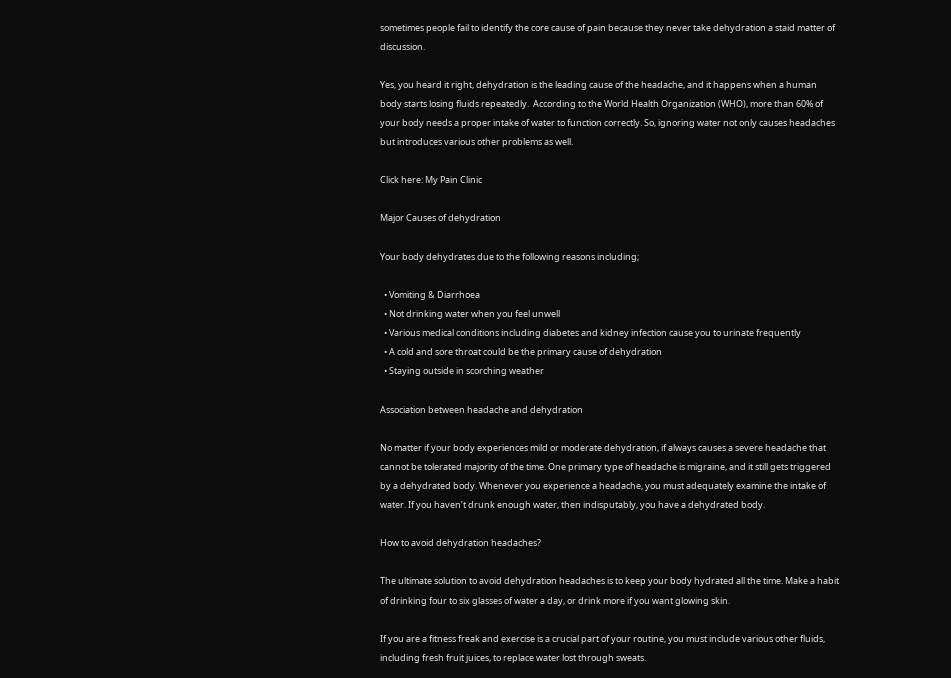sometimes people fail to identify the core cause of pain because they never take dehydration a staid matter of discussion.

Yes, you heard it right, dehydration is the leading cause of the headache, and it happens when a human body starts losing fluids repeatedly.  According to the World Health Organization (WHO), more than 60% of your body needs a proper intake of water to function correctly. So, ignoring water not only causes headaches but introduces various other problems as well.

Click here: My Pain Clinic

Major Causes of dehydration

Your body dehydrates due to the following reasons including;

  • Vomiting & Diarrhoea
  • Not drinking water when you feel unwell
  • Various medical conditions including diabetes and kidney infection cause you to urinate frequently
  • A cold and sore throat could be the primary cause of dehydration
  • Staying outside in scorching weather

Association between headache and dehydration

No matter if your body experiences mild or moderate dehydration, if always causes a severe headache that cannot be tolerated majority of the time. One primary type of headache is migraine, and it still gets triggered by a dehydrated body. Whenever you experience a headache, you must adequately examine the intake of water. If you haven’t drunk enough water, then indisputably, you have a dehydrated body.

How to avoid dehydration headaches?

The ultimate solution to avoid dehydration headaches is to keep your body hydrated all the time. Make a habit of drinking four to six glasses of water a day, or drink more if you want glowing skin.

If you are a fitness freak and exercise is a crucial part of your routine, you must include various other fluids, including fresh fruit juices, to replace water lost through sweats.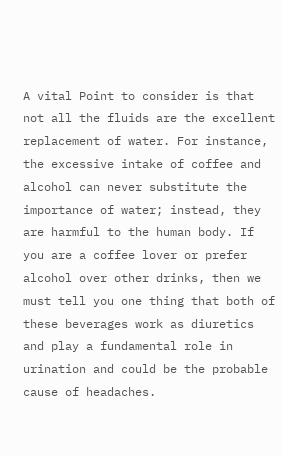A vital Point to consider is that not all the fluids are the excellent replacement of water. For instance, the excessive intake of coffee and alcohol can never substitute the importance of water; instead, they are harmful to the human body. If you are a coffee lover or prefer alcohol over other drinks, then we must tell you one thing that both of these beverages work as diuretics and play a fundamental role in urination and could be the probable cause of headaches.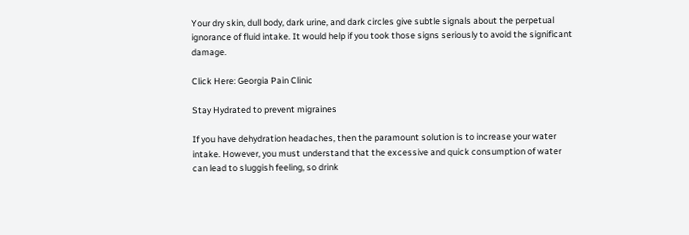Your dry skin, dull body, dark urine, and dark circles give subtle signals about the perpetual ignorance of fluid intake. It would help if you took those signs seriously to avoid the significant damage.

Click Here: Georgia Pain Clinic

Stay Hydrated to prevent migraines

If you have dehydration headaches, then the paramount solution is to increase your water intake. However, you must understand that the excessive and quick consumption of water can lead to sluggish feeling, so drink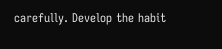carefully. Develop the habit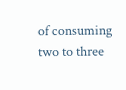of consuming two to three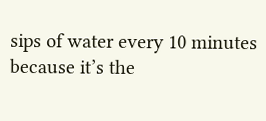sips of water every 10 minutes because it’s the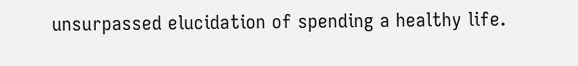unsurpassed elucidation of spending a healthy life.